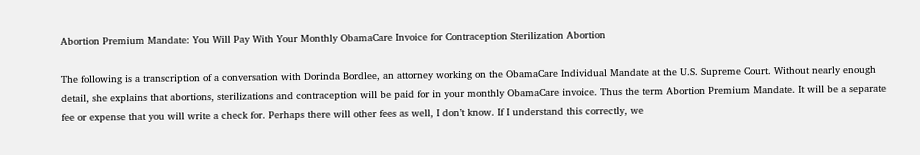Abortion Premium Mandate: You Will Pay With Your Monthly ObamaCare Invoice for Contraception Sterilization Abortion

The following is a transcription of a conversation with Dorinda Bordlee, an attorney working on the ObamaCare Individual Mandate at the U.S. Supreme Court. Without nearly enough detail, she explains that abortions, sterilizations and contraception will be paid for in your monthly ObamaCare invoice. Thus the term Abortion Premium Mandate. It will be a separate fee or expense that you will write a check for. Perhaps there will other fees as well, I don’t know. If I understand this correctly, we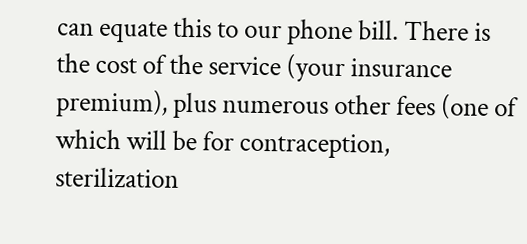can equate this to our phone bill. There is the cost of the service (your insurance premium), plus numerous other fees (one of which will be for contraception, sterilization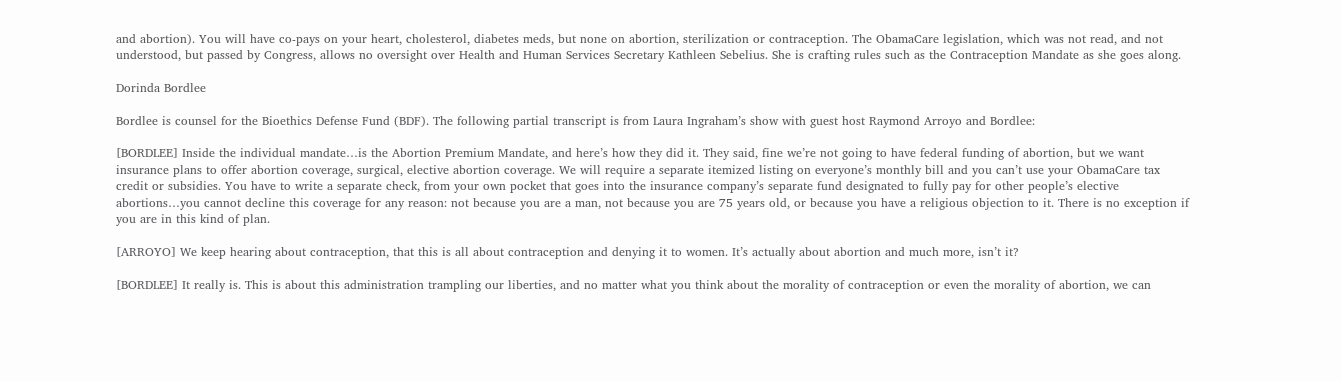and abortion). You will have co-pays on your heart, cholesterol, diabetes meds, but none on abortion, sterilization or contraception. The ObamaCare legislation, which was not read, and not understood, but passed by Congress, allows no oversight over Health and Human Services Secretary Kathleen Sebelius. She is crafting rules such as the Contraception Mandate as she goes along.

Dorinda Bordlee

Bordlee is counsel for the Bioethics Defense Fund (BDF). The following partial transcript is from Laura Ingraham’s show with guest host Raymond Arroyo and Bordlee:

[BORDLEE] Inside the individual mandate…is the Abortion Premium Mandate, and here’s how they did it. They said, fine we’re not going to have federal funding of abortion, but we want insurance plans to offer abortion coverage, surgical, elective abortion coverage. We will require a separate itemized listing on everyone’s monthly bill and you can’t use your ObamaCare tax credit or subsidies. You have to write a separate check, from your own pocket that goes into the insurance company’s separate fund designated to fully pay for other people’s elective abortions…you cannot decline this coverage for any reason: not because you are a man, not because you are 75 years old, or because you have a religious objection to it. There is no exception if you are in this kind of plan.

[ARROYO] We keep hearing about contraception, that this is all about contraception and denying it to women. It’s actually about abortion and much more, isn’t it?

[BORDLEE] It really is. This is about this administration trampling our liberties, and no matter what you think about the morality of contraception or even the morality of abortion, we can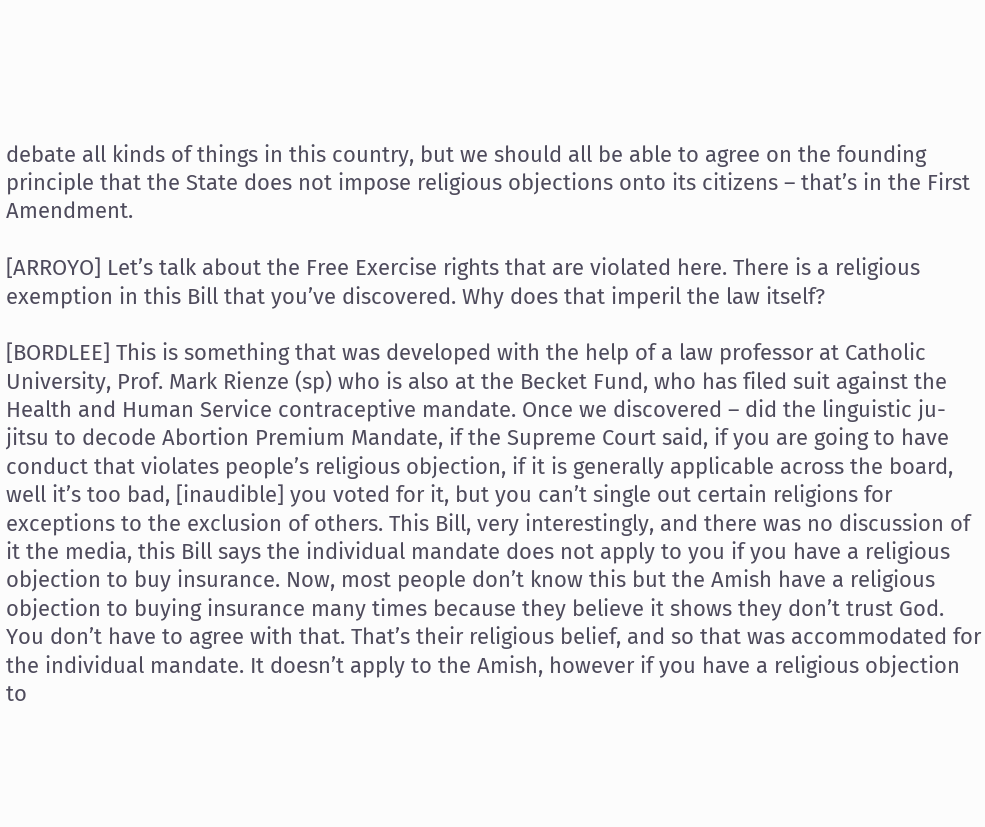debate all kinds of things in this country, but we should all be able to agree on the founding principle that the State does not impose religious objections onto its citizens – that’s in the First Amendment.

[ARROYO] Let’s talk about the Free Exercise rights that are violated here. There is a religious exemption in this Bill that you’ve discovered. Why does that imperil the law itself?

[BORDLEE] This is something that was developed with the help of a law professor at Catholic University, Prof. Mark Rienze (sp) who is also at the Becket Fund, who has filed suit against the Health and Human Service contraceptive mandate. Once we discovered – did the linguistic ju-jitsu to decode Abortion Premium Mandate, if the Supreme Court said, if you are going to have conduct that violates people’s religious objection, if it is generally applicable across the board, well it’s too bad, [inaudible] you voted for it, but you can’t single out certain religions for exceptions to the exclusion of others. This Bill, very interestingly, and there was no discussion of it the media, this Bill says the individual mandate does not apply to you if you have a religious objection to buy insurance. Now, most people don’t know this but the Amish have a religious objection to buying insurance many times because they believe it shows they don’t trust God. You don’t have to agree with that. That’s their religious belief, and so that was accommodated for the individual mandate. It doesn’t apply to the Amish, however if you have a religious objection to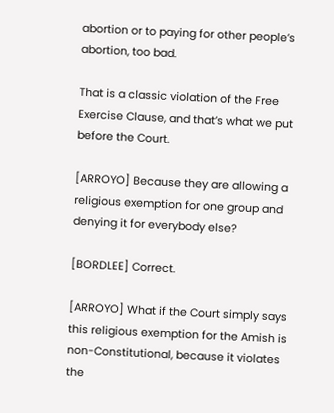abortion or to paying for other people’s abortion, too bad.

That is a classic violation of the Free Exercise Clause, and that’s what we put before the Court.

[ARROYO] Because they are allowing a religious exemption for one group and denying it for everybody else?

[BORDLEE] Correct.

[ARROYO] What if the Court simply says this religious exemption for the Amish is non-Constitutional, because it violates the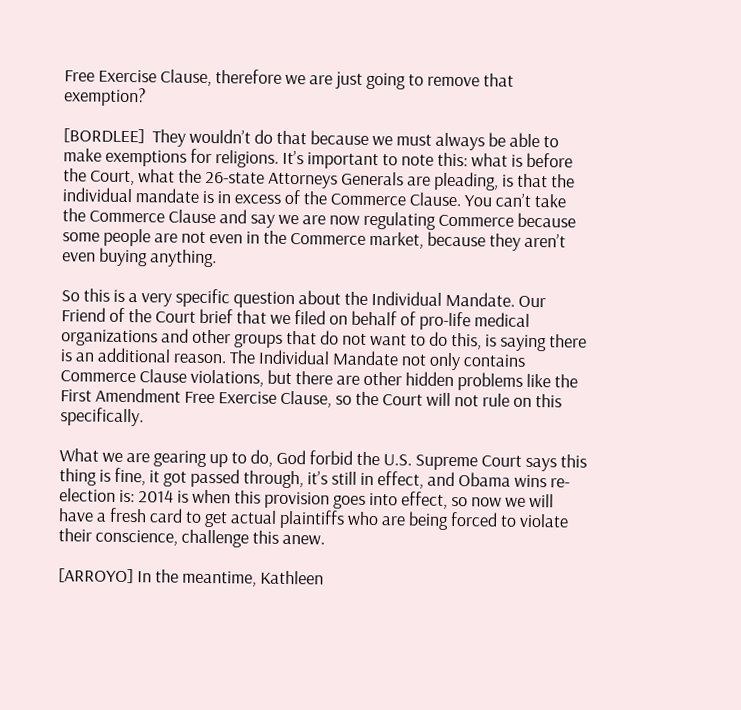Free Exercise Clause, therefore we are just going to remove that exemption?

[BORDLEE]  They wouldn’t do that because we must always be able to make exemptions for religions. It’s important to note this: what is before the Court, what the 26-state Attorneys Generals are pleading, is that the individual mandate is in excess of the Commerce Clause. You can’t take the Commerce Clause and say we are now regulating Commerce because some people are not even in the Commerce market, because they aren’t even buying anything.

So this is a very specific question about the Individual Mandate. Our Friend of the Court brief that we filed on behalf of pro-life medical organizations and other groups that do not want to do this, is saying there is an additional reason. The Individual Mandate not only contains Commerce Clause violations, but there are other hidden problems like the First Amendment Free Exercise Clause, so the Court will not rule on this specifically.

What we are gearing up to do, God forbid the U.S. Supreme Court says this thing is fine, it got passed through, it’s still in effect, and Obama wins re-election is: 2014 is when this provision goes into effect, so now we will have a fresh card to get actual plaintiffs who are being forced to violate their conscience, challenge this anew.

[ARROYO] In the meantime, Kathleen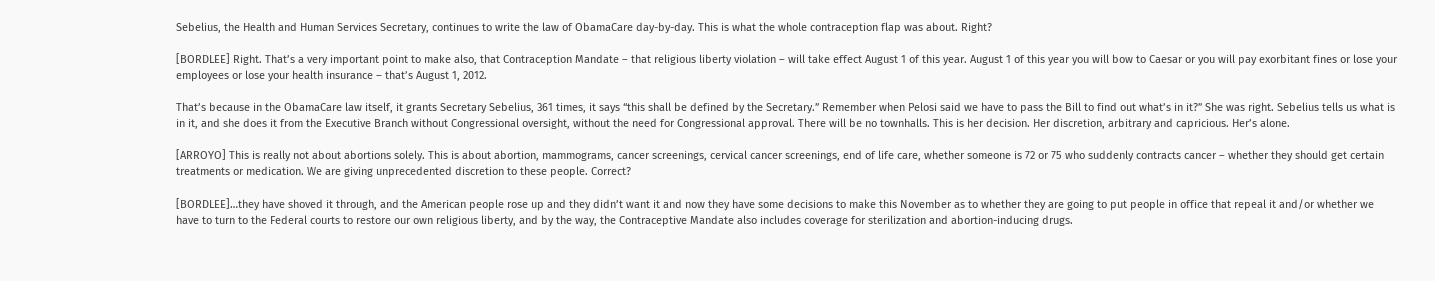Sebelius, the Health and Human Services Secretary, continues to write the law of ObamaCare day-by-day. This is what the whole contraception flap was about. Right?

[BORDLEE] Right. That’s a very important point to make also, that Contraception Mandate – that religious liberty violation – will take effect August 1 of this year. August 1 of this year you will bow to Caesar or you will pay exorbitant fines or lose your employees or lose your health insurance – that’s August 1, 2012.

That’s because in the ObamaCare law itself, it grants Secretary Sebelius, 361 times, it says “this shall be defined by the Secretary.” Remember when Pelosi said we have to pass the Bill to find out what’s in it?” She was right. Sebelius tells us what is in it, and she does it from the Executive Branch without Congressional oversight, without the need for Congressional approval. There will be no townhalls. This is her decision. Her discretion, arbitrary and capricious. Her’s alone.

[ARROYO] This is really not about abortions solely. This is about abortion, mammograms, cancer screenings, cervical cancer screenings, end of life care, whether someone is 72 or 75 who suddenly contracts cancer – whether they should get certain treatments or medication. We are giving unprecedented discretion to these people. Correct?

[BORDLEE]…they have shoved it through, and the American people rose up and they didn’t want it and now they have some decisions to make this November as to whether they are going to put people in office that repeal it and/or whether we have to turn to the Federal courts to restore our own religious liberty, and by the way, the Contraceptive Mandate also includes coverage for sterilization and abortion-inducing drugs.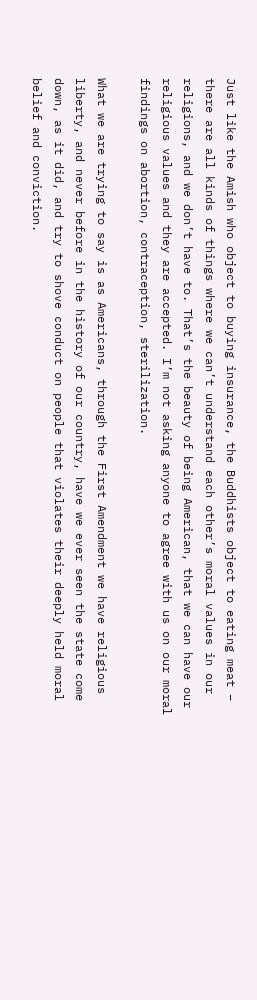Just like the Amish who object to buying insurance, the Buddhists object to eating meat – there are all kinds of things where we can’t understand each other’s moral values in our religions, and we don’t have to. That’s the beauty of being American, that we can have our religious values and they are accepted. I’m not asking anyone to agree with us on our moral findings on abortion, contraception, sterilization.

What we are trying to say is as Americans, through the First Amendment we have religious liberty, and never before in the history of our country, have we ever seen the state come down, as it did, and try to shove conduct on people that violates their deeply held moral belief and conviction.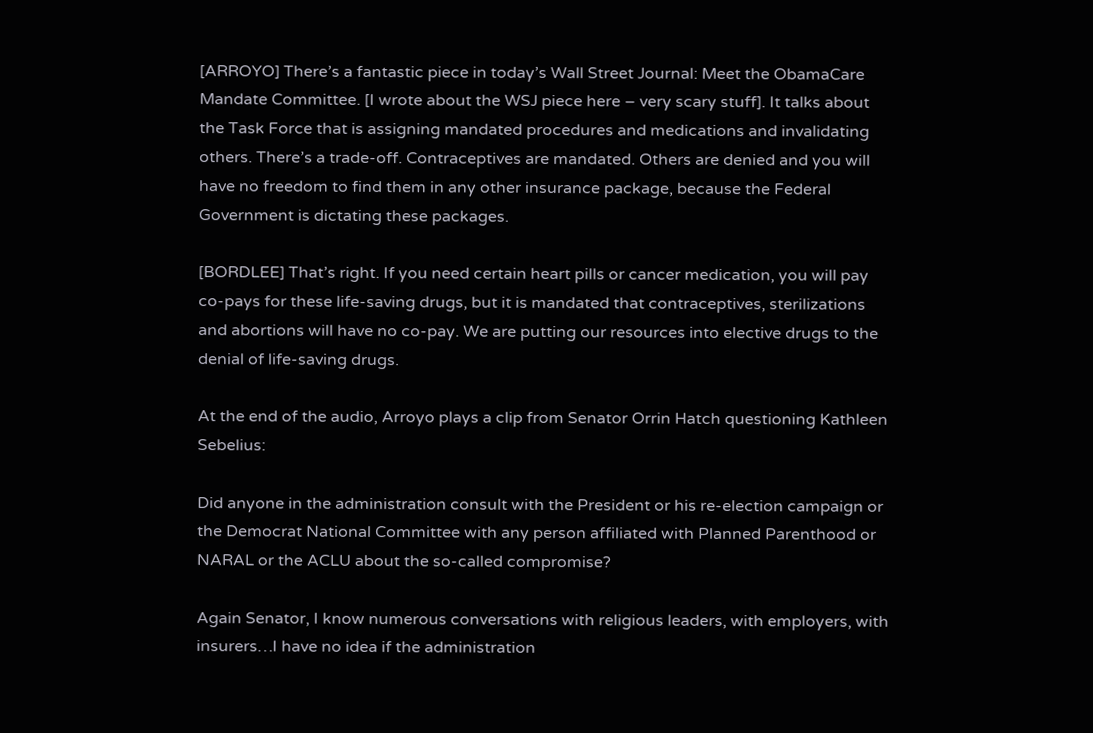[ARROYO] There’s a fantastic piece in today’s Wall Street Journal: Meet the ObamaCare Mandate Committee. [I wrote about the WSJ piece here – very scary stuff]. It talks about the Task Force that is assigning mandated procedures and medications and invalidating others. There’s a trade-off. Contraceptives are mandated. Others are denied and you will have no freedom to find them in any other insurance package, because the Federal Government is dictating these packages.

[BORDLEE] That’s right. If you need certain heart pills or cancer medication, you will pay co-pays for these life-saving drugs, but it is mandated that contraceptives, sterilizations and abortions will have no co-pay. We are putting our resources into elective drugs to the denial of life-saving drugs.

At the end of the audio, Arroyo plays a clip from Senator Orrin Hatch questioning Kathleen Sebelius:

Did anyone in the administration consult with the President or his re-election campaign or the Democrat National Committee with any person affiliated with Planned Parenthood or NARAL or the ACLU about the so-called compromise?

Again Senator, I know numerous conversations with religious leaders, with employers, with insurers…I have no idea if the administration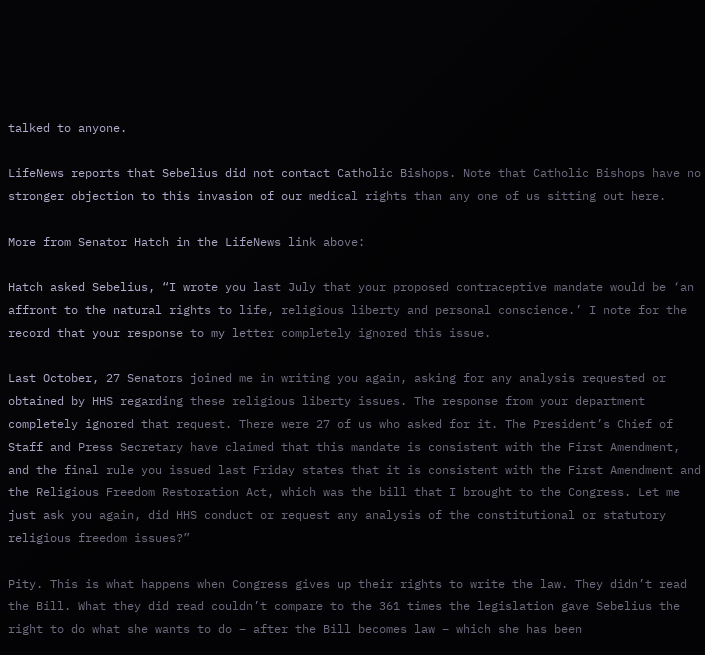talked to anyone.

LifeNews reports that Sebelius did not contact Catholic Bishops. Note that Catholic Bishops have no stronger objection to this invasion of our medical rights than any one of us sitting out here.

More from Senator Hatch in the LifeNews link above:

Hatch asked Sebelius, “I wrote you last July that your proposed contraceptive mandate would be ‘an affront to the natural rights to life, religious liberty and personal conscience.’ I note for the record that your response to my letter completely ignored this issue.

Last October, 27 Senators joined me in writing you again, asking for any analysis requested or obtained by HHS regarding these religious liberty issues. The response from your department completely ignored that request. There were 27 of us who asked for it. The President’s Chief of Staff and Press Secretary have claimed that this mandate is consistent with the First Amendment, and the final rule you issued last Friday states that it is consistent with the First Amendment and the Religious Freedom Restoration Act, which was the bill that I brought to the Congress. Let me just ask you again, did HHS conduct or request any analysis of the constitutional or statutory religious freedom issues?”

Pity. This is what happens when Congress gives up their rights to write the law. They didn’t read the Bill. What they did read couldn’t compare to the 361 times the legislation gave Sebelius the right to do what she wants to do – after the Bill becomes law – which she has been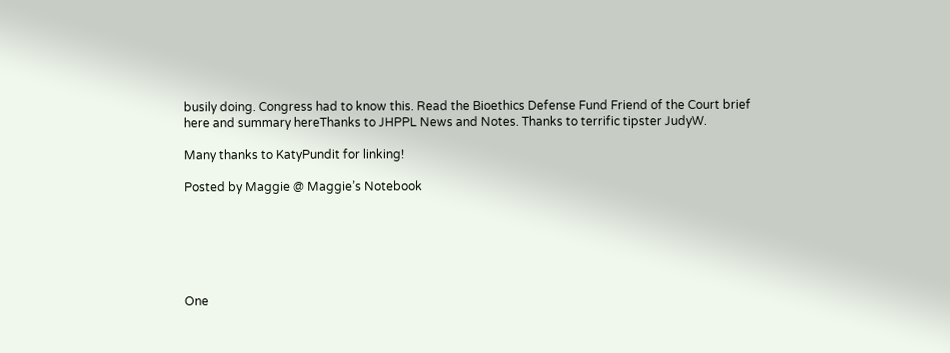busily doing. Congress had to know this. Read the Bioethics Defense Fund Friend of the Court brief here and summary hereThanks to JHPPL News and Notes. Thanks to terrific tipster JudyW.

Many thanks to KatyPundit for linking!

Posted by Maggie @ Maggie’s Notebook






One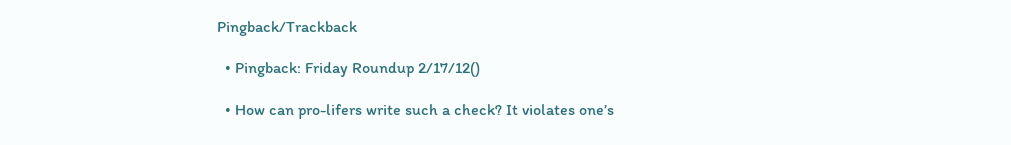Pingback/Trackback

  • Pingback: Friday Roundup 2/17/12()

  • How can pro-lifers write such a check? It violates one’s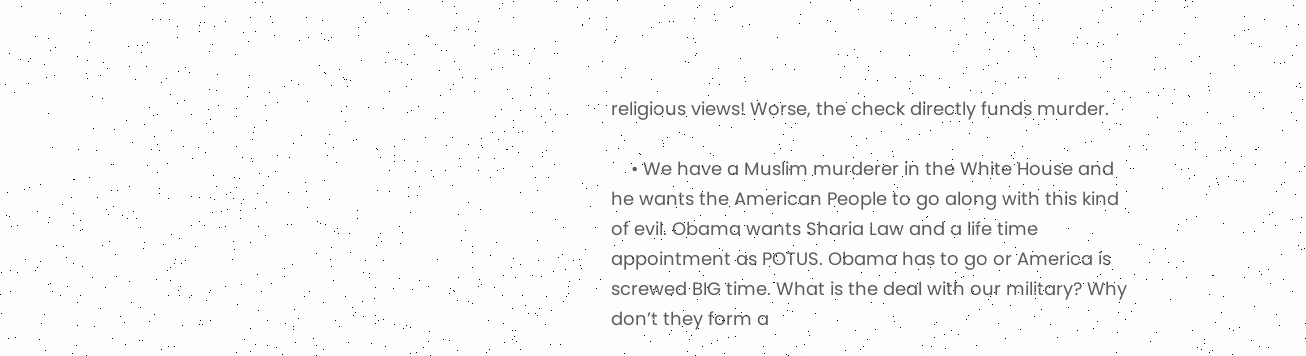religious views! Worse, the check directly funds murder.

    • We have a Muslim murderer in the White House and he wants the American People to go along with this kind of evil. Obama wants Sharia Law and a life time appointment as POTUS. Obama has to go or America is screwed BIG time. What is the deal with our military? Why don’t they form a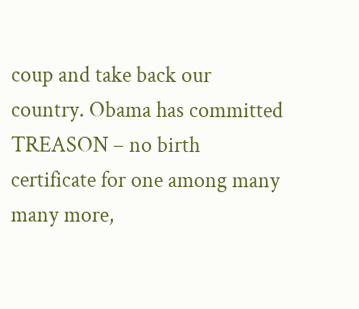coup and take back our country. Obama has committed TREASON – no birth certificate for one among many many more,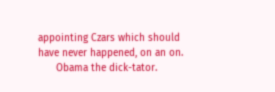appointing Czars which should have never happened, on an on.
      Obama the dick-tator.